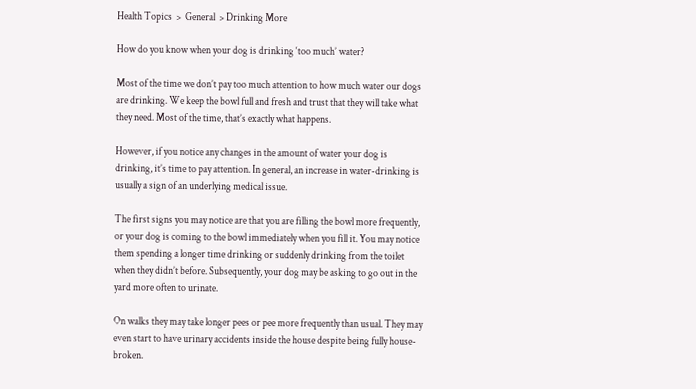Health Topics  >  General  > Drinking More

How do you know when your dog is drinking ‘too much’ water?

Most of the time we don’t pay too much attention to how much water our dogs are drinking. We keep the bowl full and fresh and trust that they will take what they need. Most of the time, that’s exactly what happens.

However, if you notice any changes in the amount of water your dog is drinking, it’s time to pay attention. In general, an increase in water-drinking is usually a sign of an underlying medical issue.

The first signs you may notice are that you are filling the bowl more frequently, or your dog is coming to the bowl immediately when you fill it. You may notice them spending a longer time drinking or suddenly drinking from the toilet when they didn’t before. Subsequently, your dog may be asking to go out in the yard more often to urinate.

On walks they may take longer pees or pee more frequently than usual. They may even start to have urinary accidents inside the house despite being fully house-broken.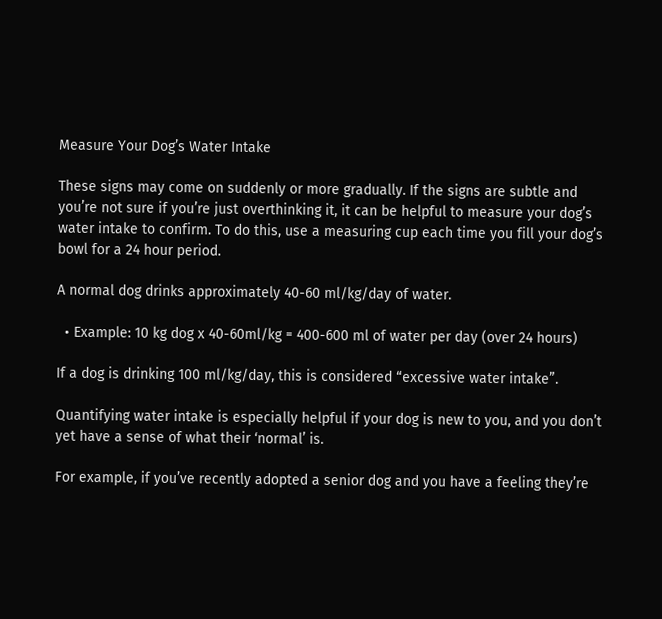Measure Your Dog’s Water Intake

These signs may come on suddenly or more gradually. If the signs are subtle and you’re not sure if you’re just overthinking it, it can be helpful to measure your dog’s water intake to confirm. To do this, use a measuring cup each time you fill your dog’s bowl for a 24 hour period.

A normal dog drinks approximately 40-60 ml/kg/day of water.

  • Example: 10 kg dog x 40-60ml/kg = 400-600 ml of water per day (over 24 hours)

If a dog is drinking 100 ml/kg/day, this is considered “excessive water intake”.

Quantifying water intake is especially helpful if your dog is new to you, and you don’t yet have a sense of what their ‘normal’ is.

For example, if you’ve recently adopted a senior dog and you have a feeling they’re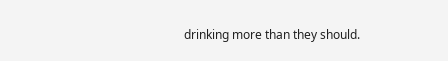drinking more than they should.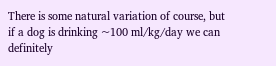There is some natural variation of course, but if a dog is drinking ~100 ml/kg/day we can definitely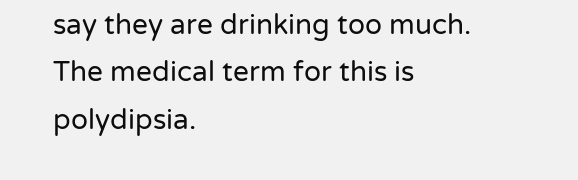say they are drinking too much. The medical term for this is polydipsia.